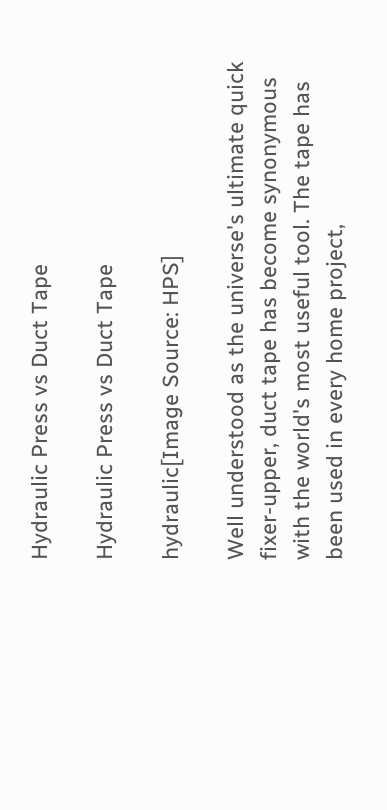Hydraulic Press vs Duct Tape

Hydraulic Press vs Duct Tape

hydraulic[Image Source: HPS]

Well understood as the universe's ultimate quick fixer-upper, duct tape has become synonymous with the world's most useful tool. The tape has been used in every home project,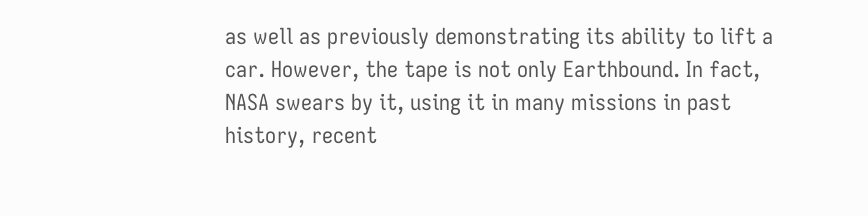as well as previously demonstrating its ability to lift a car. However, the tape is not only Earthbound. In fact, NASA swears by it, using it in many missions in past history, recent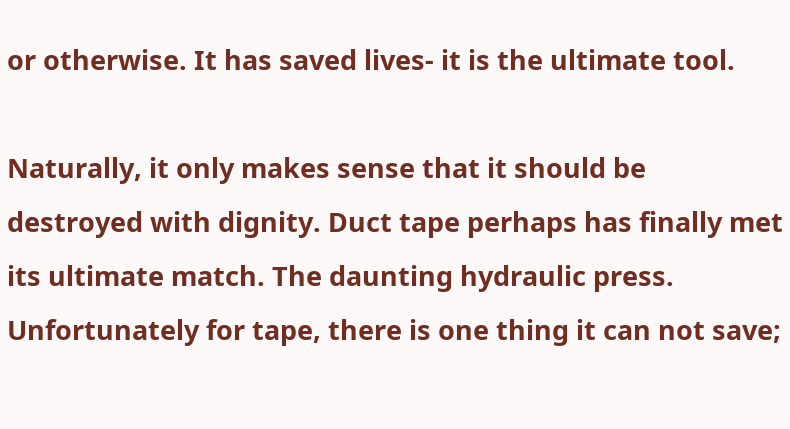or otherwise. It has saved lives- it is the ultimate tool.

Naturally, it only makes sense that it should be destroyed with dignity. Duct tape perhaps has finally met its ultimate match. The daunting hydraulic press. Unfortunately for tape, there is one thing it can not save;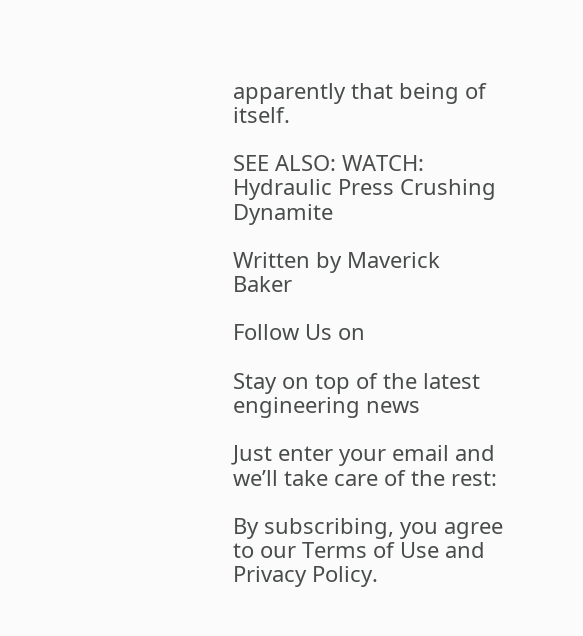apparently that being of itself.

SEE ALSO: WATCH: Hydraulic Press Crushing Dynamite

Written by Maverick Baker

Follow Us on

Stay on top of the latest engineering news

Just enter your email and we’ll take care of the rest:

By subscribing, you agree to our Terms of Use and Privacy Policy.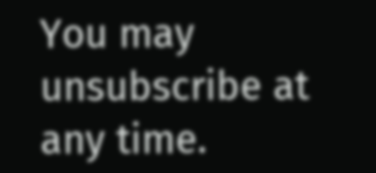You may unsubscribe at any time.